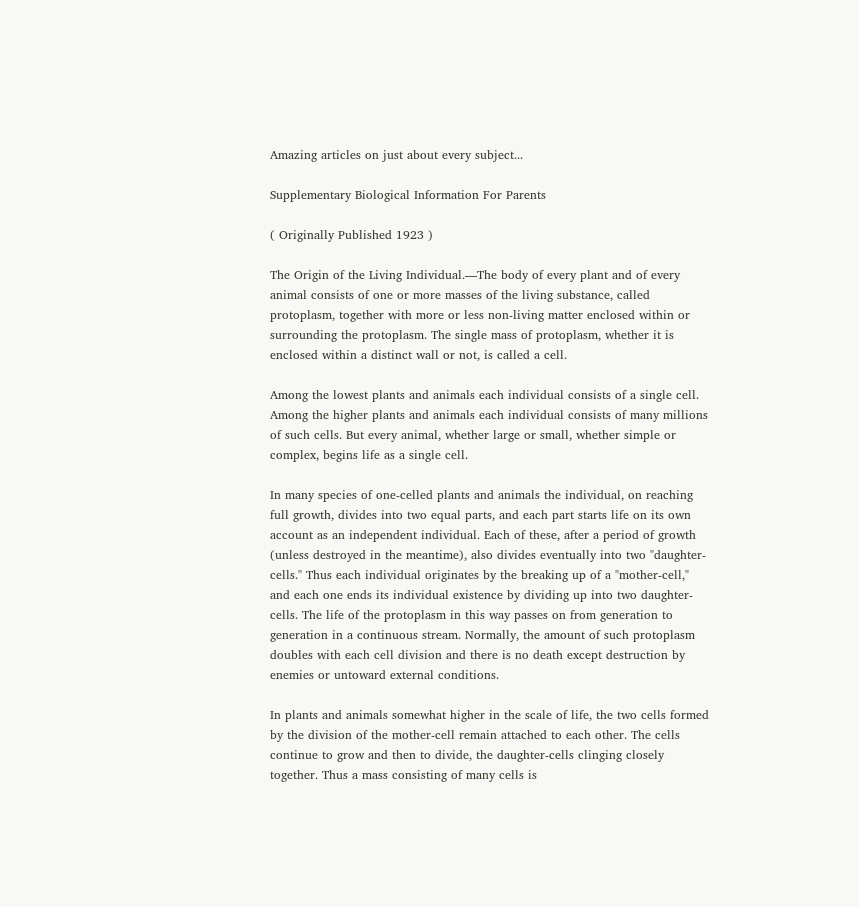Amazing articles on just about every subject...

Supplementary Biological Information For Parents

( Originally Published 1923 )

The Origin of the Living Individual.—The body of every plant and of every animal consists of one or more masses of the living substance, called protoplasm, together with more or less non-living matter enclosed within or surrounding the protoplasm. The single mass of protoplasm, whether it is enclosed within a distinct wall or not, is called a cell.

Among the lowest plants and animals each individual consists of a single cell. Among the higher plants and animals each individual consists of many millions of such cells. But every animal, whether large or small, whether simple or complex, begins life as a single cell.

In many species of one-celled plants and animals the individual, on reaching full growth, divides into two equal parts, and each part starts life on its own account as an independent individual. Each of these, after a period of growth (unless destroyed in the meantime), also divides eventually into two "daughter-cells." Thus each individual originates by the breaking up of a "mother-cell," and each one ends its individual existence by dividing up into two daughter-cells. The life of the protoplasm in this way passes on from generation to generation in a continuous stream. Normally, the amount of such protoplasm doubles with each cell division and there is no death except destruction by enemies or untoward external conditions.

In plants and animals somewhat higher in the scale of life, the two cells formed by the division of the mother-cell remain attached to each other. The cells continue to grow and then to divide, the daughter-cells clinging closely together. Thus a mass consisting of many cells is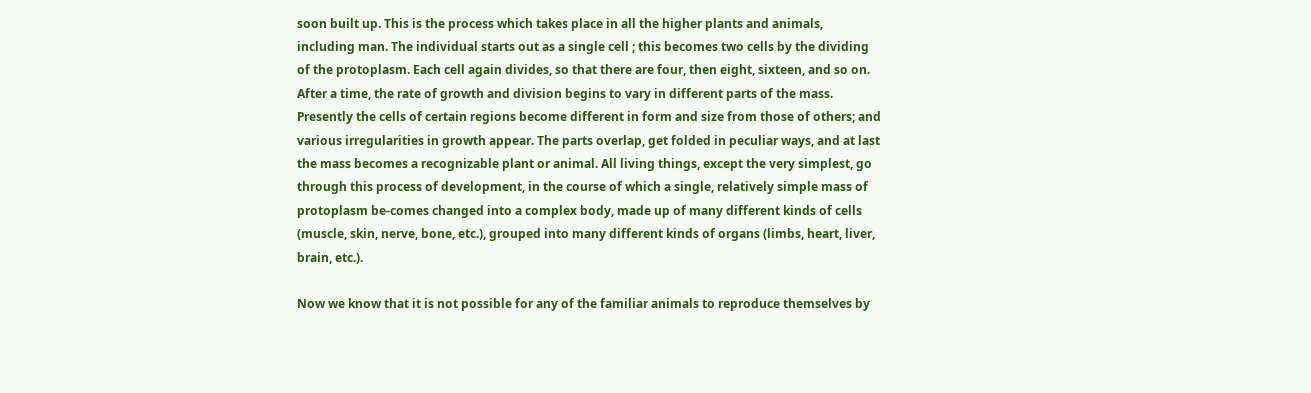soon built up. This is the process which takes place in all the higher plants and animals, including man. The individual starts out as a single cell ; this becomes two cells by the dividing of the protoplasm. Each cell again divides, so that there are four, then eight, sixteen, and so on. After a time, the rate of growth and division begins to vary in different parts of the mass. Presently the cells of certain regions become different in form and size from those of others; and various irregularities in growth appear. The parts overlap, get folded in peculiar ways, and at last the mass becomes a recognizable plant or animal. All living things, except the very simplest, go through this process of development, in the course of which a single, relatively simple mass of protoplasm be-comes changed into a complex body, made up of many different kinds of cells (muscle, skin, nerve, bone, etc.), grouped into many different kinds of organs (limbs, heart, liver, brain, etc.).

Now we know that it is not possible for any of the familiar animals to reproduce themselves by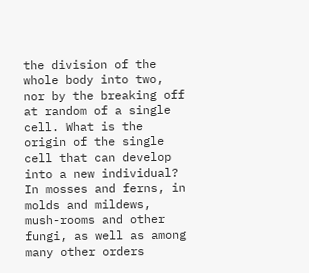the division of the whole body into two, nor by the breaking off at random of a single cell. What is the origin of the single cell that can develop into a new individual? In mosses and ferns, in molds and mildews, mush-rooms and other fungi, as well as among many other orders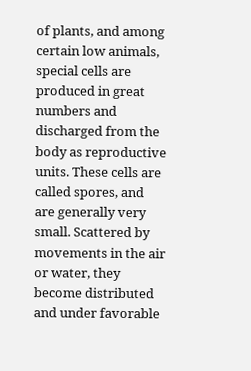of plants, and among certain low animals, special cells are produced in great numbers and discharged from the body as reproductive units. These cells are called spores, and are generally very small. Scattered by movements in the air or water, they become distributed and under favorable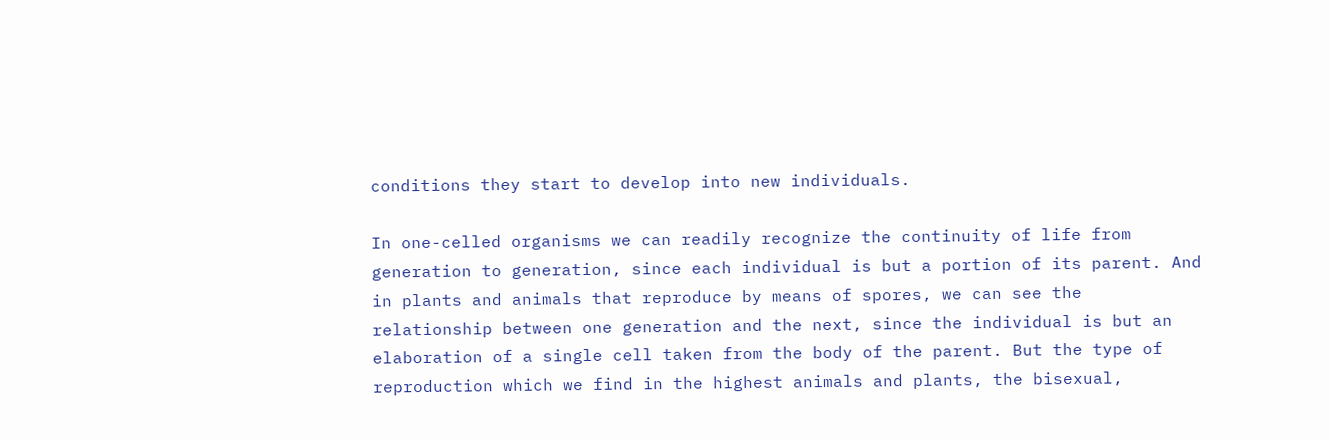conditions they start to develop into new individuals.

In one-celled organisms we can readily recognize the continuity of life from generation to generation, since each individual is but a portion of its parent. And in plants and animals that reproduce by means of spores, we can see the relationship between one generation and the next, since the individual is but an elaboration of a single cell taken from the body of the parent. But the type of reproduction which we find in the highest animals and plants, the bisexual,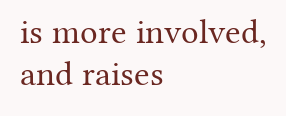is more involved, and raises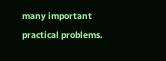many important practical problems.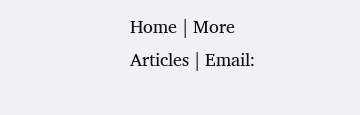Home | More Articles | Email: